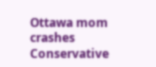Ottawa mom crashes Conservative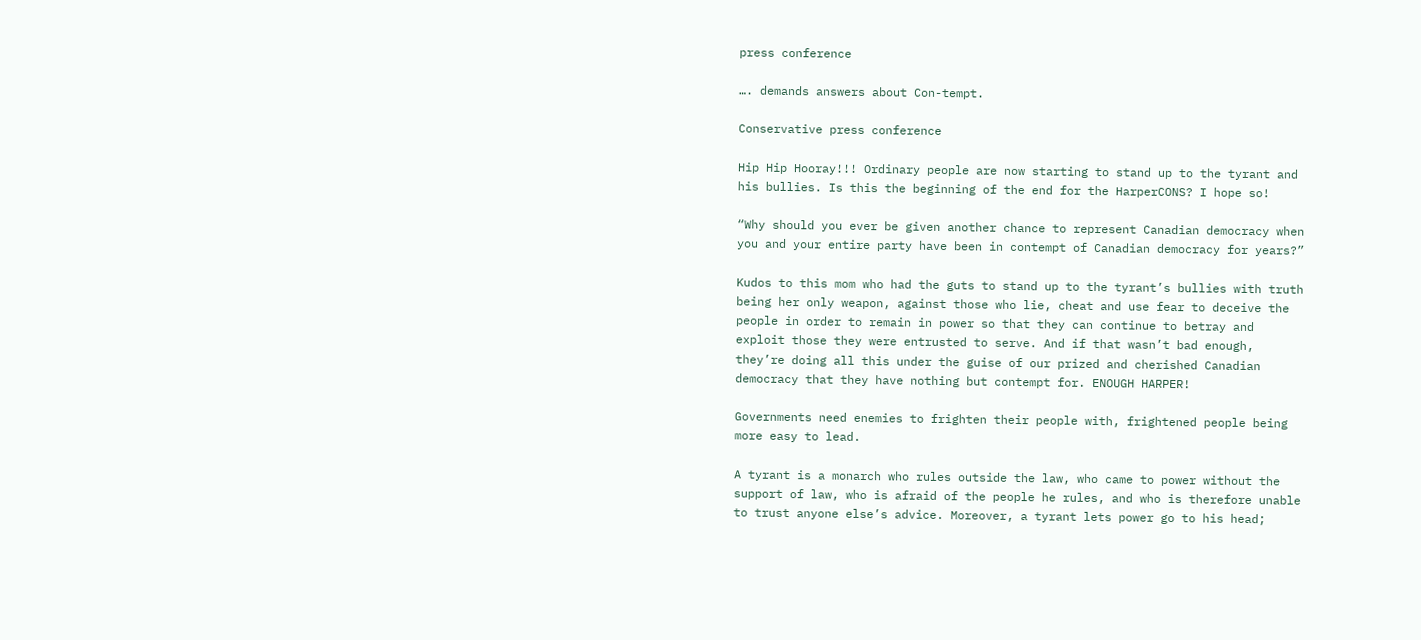press conference

…. demands answers about Con-tempt.

Conservative press conference

Hip Hip Hooray!!! Ordinary people are now starting to stand up to the tyrant and his bullies. Is this the beginning of the end for the HarperCONS? I hope so!

“Why should you ever be given another chance to represent Canadian democracy when you and your entire party have been in contempt of Canadian democracy for years?”

Kudos to this mom who had the guts to stand up to the tyrant’s bullies with truth being her only weapon, against those who lie, cheat and use fear to deceive the people in order to remain in power so that they can continue to betray and exploit those they were entrusted to serve. And if that wasn’t bad enough, they’re doing all this under the guise of our prized and cherished Canadian democracy that they have nothing but contempt for. ENOUGH HARPER!

Governments need enemies to frighten their people with, frightened people being more easy to lead.

A tyrant is a monarch who rules outside the law, who came to power without the support of law, who is afraid of the people he rules, and who is therefore unable to trust anyone else’s advice. Moreover, a tyrant lets power go to his head;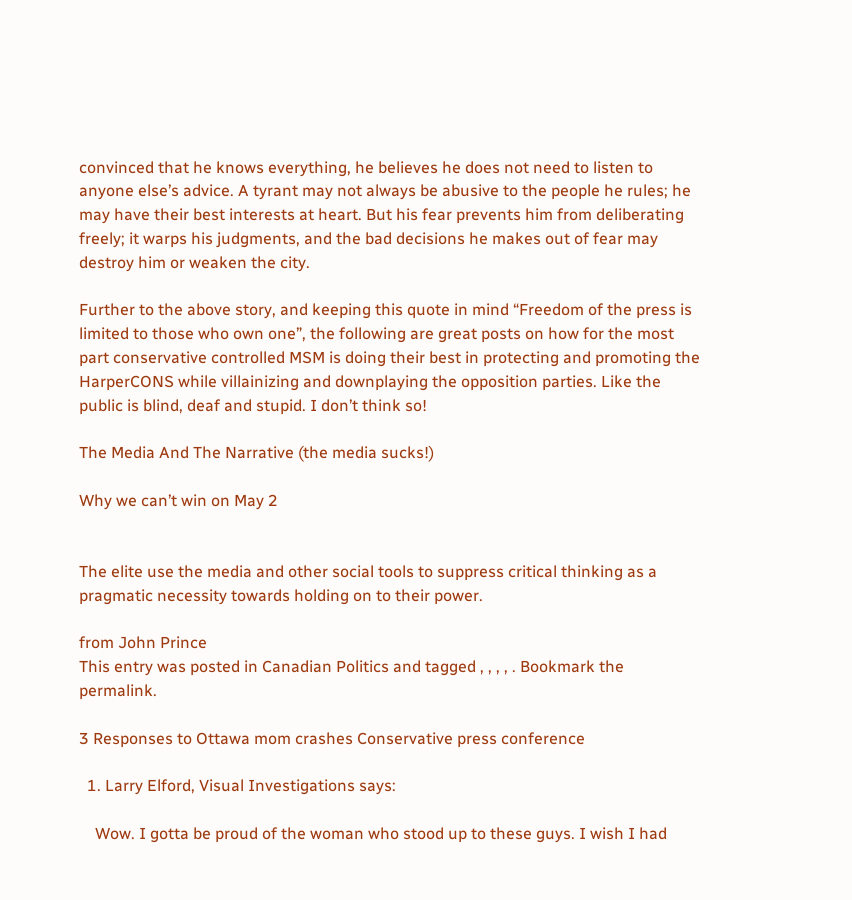convinced that he knows everything, he believes he does not need to listen to anyone else’s advice. A tyrant may not always be abusive to the people he rules; he may have their best interests at heart. But his fear prevents him from deliberating freely; it warps his judgments, and the bad decisions he makes out of fear may destroy him or weaken the city.

Further to the above story, and keeping this quote in mind “Freedom of the press is limited to those who own one”, the following are great posts on how for the most part conservative controlled MSM is doing their best in protecting and promoting the HarperCONS while villainizing and downplaying the opposition parties. Like the public is blind, deaf and stupid. I don’t think so!

The Media And The Narrative (the media sucks!)

Why we can’t win on May 2


The elite use the media and other social tools to suppress critical thinking as a pragmatic necessity towards holding on to their power.

from John Prince
This entry was posted in Canadian Politics and tagged , , , , . Bookmark the permalink.

3 Responses to Ottawa mom crashes Conservative press conference

  1. Larry Elford, Visual Investigations says:

    Wow. I gotta be proud of the woman who stood up to these guys. I wish I had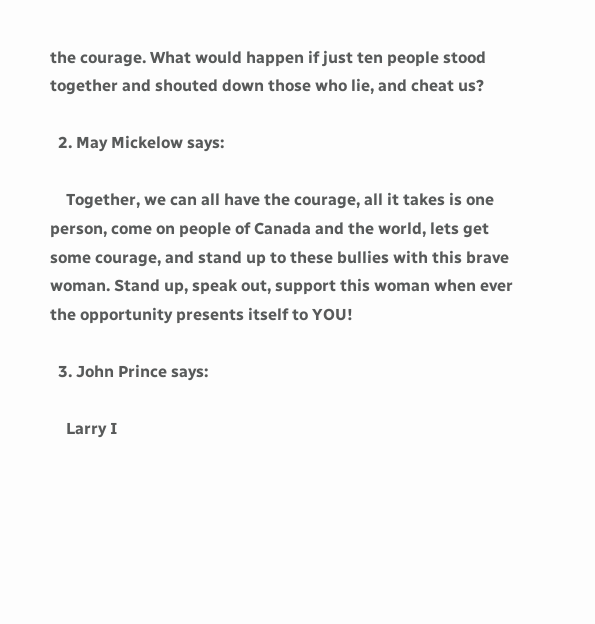the courage. What would happen if just ten people stood together and shouted down those who lie, and cheat us?

  2. May Mickelow says:

    Together, we can all have the courage, all it takes is one person, come on people of Canada and the world, lets get some courage, and stand up to these bullies with this brave woman. Stand up, speak out, support this woman when ever the opportunity presents itself to YOU!

  3. John Prince says:

    Larry I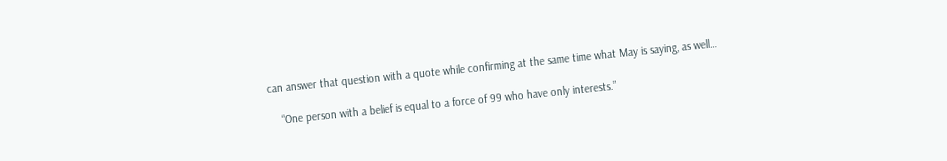can answer that question with a quote while confirming at the same time what May is saying, as well…

    “One person with a belief is equal to a force of 99 who have only interests.”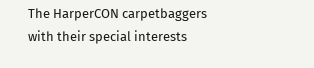The HarperCON carpetbaggers with their special interests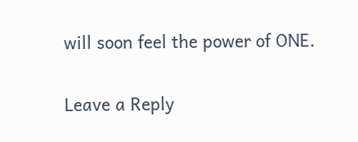will soon feel the power of ONE.

Leave a Reply